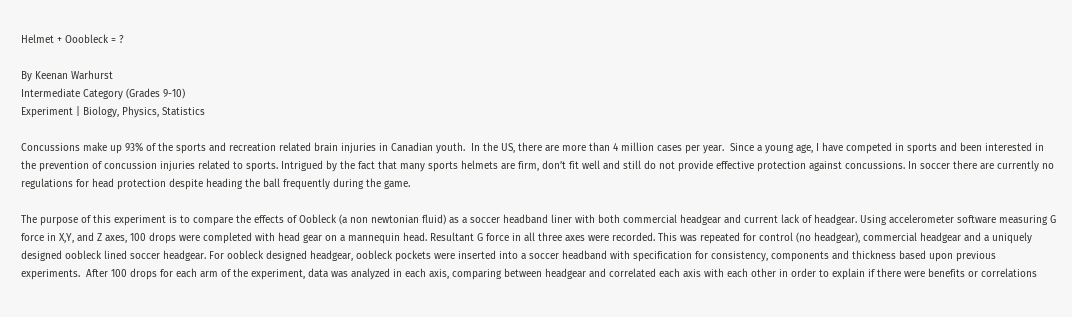Helmet + Ooobleck = ?

By Keenan Warhurst
Intermediate Category (Grades 9-10)
Experiment | Biology, Physics, Statistics

Concussions make up 93% of the sports and recreation related brain injuries in Canadian youth.  In the US, there are more than 4 million cases per year.  Since a young age, I have competed in sports and been interested in the prevention of concussion injuries related to sports. Intrigued by the fact that many sports helmets are firm, don’t fit well and still do not provide effective protection against concussions. In soccer there are currently no regulations for head protection despite heading the ball frequently during the game.

The purpose of this experiment is to compare the effects of Oobleck (a non newtonian fluid) as a soccer headband liner with both commercial headgear and current lack of headgear. Using accelerometer software measuring G force in X,Y, and Z axes, 100 drops were completed with head gear on a mannequin head. Resultant G force in all three axes were recorded. This was repeated for control (no headgear), commercial headgear and a uniquely designed oobleck lined soccer headgear. For oobleck designed headgear, oobleck pockets were inserted into a soccer headband with specification for consistency, components and thickness based upon previous experiments.  After 100 drops for each arm of the experiment, data was analyzed in each axis, comparing between headgear and correlated each axis with each other in order to explain if there were benefits or correlations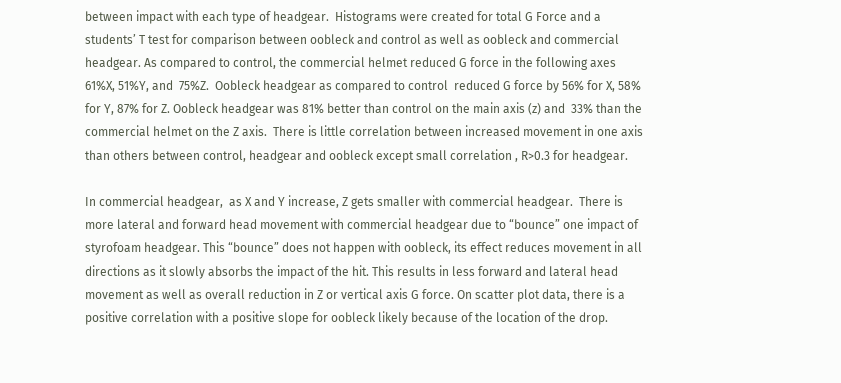between impact with each type of headgear.  Histograms were created for total G Force and a students’ T test for comparison between oobleck and control as well as oobleck and commercial headgear. As compared to control, the commercial helmet reduced G force in the following axes  61%X, 51%Y, and  75%Z.  Oobleck headgear as compared to control  reduced G force by 56% for X, 58% for Y, 87% for Z. Oobleck headgear was 81% better than control on the main axis (z) and  33% than the  commercial helmet on the Z axis.  There is little correlation between increased movement in one axis than others between control, headgear and oobleck except small correlation , R>0.3 for headgear.

In commercial headgear,  as X and Y increase, Z gets smaller with commercial headgear.  There is more lateral and forward head movement with commercial headgear due to “bounce” one impact of styrofoam headgear. This “bounce” does not happen with oobleck, its effect reduces movement in all directions as it slowly absorbs the impact of the hit. This results in less forward and lateral head movement as well as overall reduction in Z or vertical axis G force. On scatter plot data, there is a positive correlation with a positive slope for oobleck likely because of the location of the drop.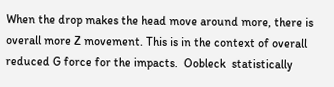When the drop makes the head move around more, there is overall more Z movement. This is in the context of overall reduced G force for the impacts.  Oobleck  statistically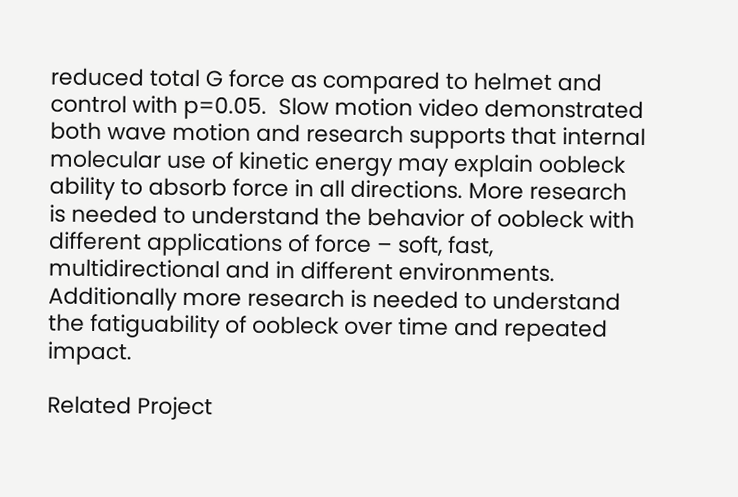reduced total G force as compared to helmet and control with p=0.05.  Slow motion video demonstrated both wave motion and research supports that internal molecular use of kinetic energy may explain oobleck ability to absorb force in all directions. More research is needed to understand the behavior of oobleck with different applications of force – soft, fast, multidirectional and in different environments.  Additionally more research is needed to understand the fatiguability of oobleck over time and repeated impact.

Related Project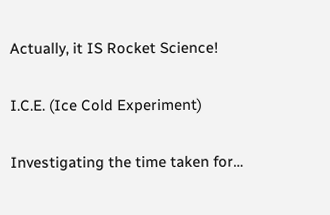Actually, it IS Rocket Science!

I.C.E. (Ice Cold Experiment)

Investigating the time taken for…